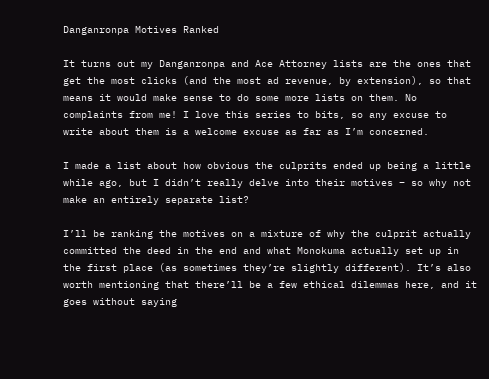Danganronpa Motives Ranked

It turns out my Danganronpa and Ace Attorney lists are the ones that get the most clicks (and the most ad revenue, by extension), so that means it would make sense to do some more lists on them. No complaints from me! I love this series to bits, so any excuse to write about them is a welcome excuse as far as I’m concerned.

I made a list about how obvious the culprits ended up being a little while ago, but I didn’t really delve into their motives – so why not make an entirely separate list?

I’ll be ranking the motives on a mixture of why the culprit actually committed the deed in the end and what Monokuma actually set up in the first place (as sometimes they’re slightly different). It’s also worth mentioning that there’ll be a few ethical dilemmas here, and it goes without saying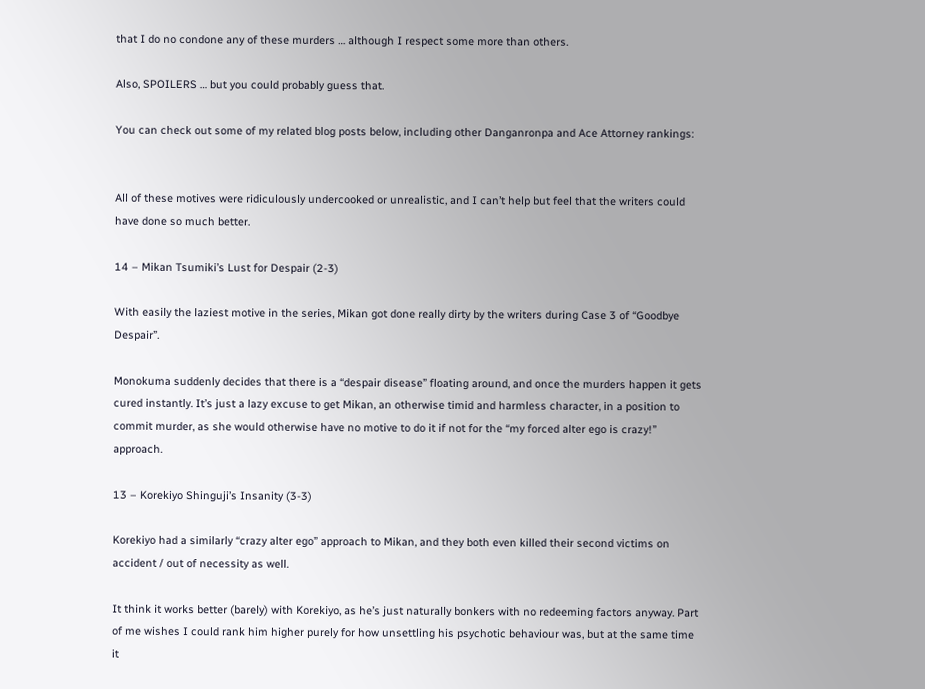that I do no condone any of these murders … although I respect some more than others.

Also, SPOILERS … but you could probably guess that.

You can check out some of my related blog posts below, including other Danganronpa and Ace Attorney rankings:


All of these motives were ridiculously undercooked or unrealistic, and I can’t help but feel that the writers could have done so much better.

14 – Mikan Tsumiki’s Lust for Despair (2-3)

With easily the laziest motive in the series, Mikan got done really dirty by the writers during Case 3 of “Goodbye Despair”.

Monokuma suddenly decides that there is a “despair disease” floating around, and once the murders happen it gets cured instantly. It’s just a lazy excuse to get Mikan, an otherwise timid and harmless character, in a position to commit murder, as she would otherwise have no motive to do it if not for the “my forced alter ego is crazy!” approach.

13 – Korekiyo Shinguji’s Insanity (3-3)

Korekiyo had a similarly “crazy alter ego” approach to Mikan, and they both even killed their second victims on accident / out of necessity as well.

It think it works better (barely) with Korekiyo, as he’s just naturally bonkers with no redeeming factors anyway. Part of me wishes I could rank him higher purely for how unsettling his psychotic behaviour was, but at the same time it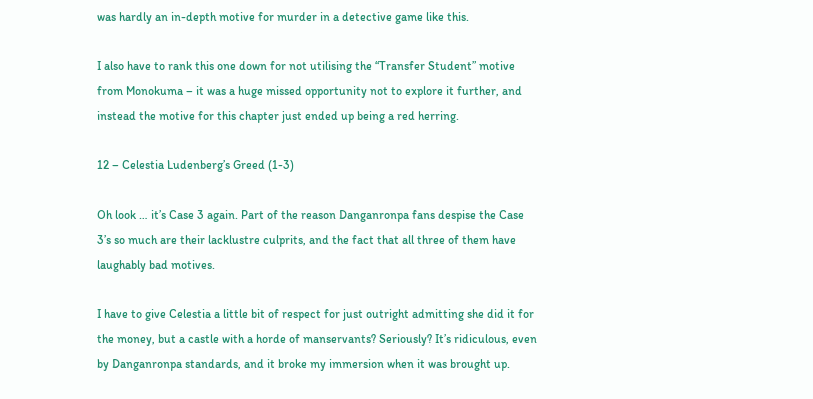was hardly an in-depth motive for murder in a detective game like this.

I also have to rank this one down for not utilising the “Transfer Student” motive from Monokuma – it was a huge missed opportunity not to explore it further, and instead the motive for this chapter just ended up being a red herring.

12 – Celestia Ludenberg’s Greed (1-3)

Oh look … it’s Case 3 again. Part of the reason Danganronpa fans despise the Case 3’s so much are their lacklustre culprits, and the fact that all three of them have laughably bad motives.

I have to give Celestia a little bit of respect for just outright admitting she did it for the money, but a castle with a horde of manservants? Seriously? It’s ridiculous, even by Danganronpa standards, and it broke my immersion when it was brought up.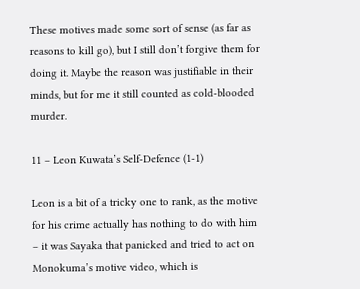These motives made some sort of sense (as far as reasons to kill go), but I still don’t forgive them for doing it. Maybe the reason was justifiable in their minds, but for me it still counted as cold-blooded murder.

11 – Leon Kuwata’s Self-Defence (1-1)

Leon is a bit of a tricky one to rank, as the motive for his crime actually has nothing to do with him – it was Sayaka that panicked and tried to act on Monokuma’s motive video, which is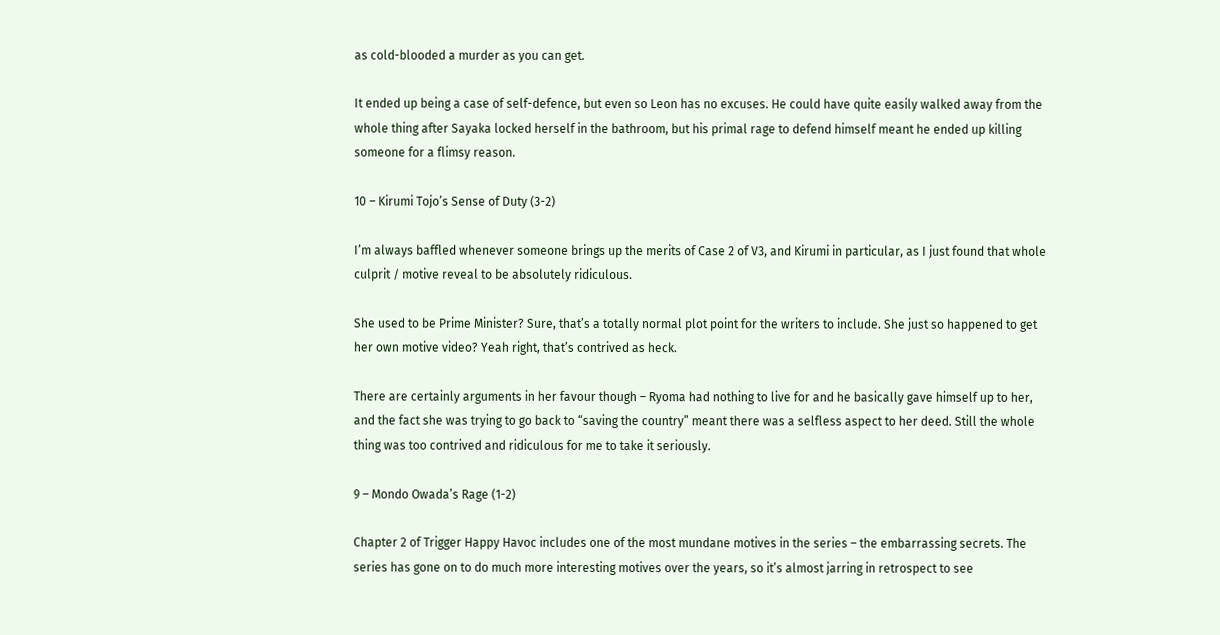as cold-blooded a murder as you can get.

It ended up being a case of self-defence, but even so Leon has no excuses. He could have quite easily walked away from the whole thing after Sayaka locked herself in the bathroom, but his primal rage to defend himself meant he ended up killing someone for a flimsy reason.

10 – Kirumi Tojo’s Sense of Duty (3-2)

I’m always baffled whenever someone brings up the merits of Case 2 of V3, and Kirumi in particular, as I just found that whole culprit / motive reveal to be absolutely ridiculous.

She used to be Prime Minister? Sure, that’s a totally normal plot point for the writers to include. She just so happened to get her own motive video? Yeah right, that’s contrived as heck.

There are certainly arguments in her favour though – Ryoma had nothing to live for and he basically gave himself up to her, and the fact she was trying to go back to “saving the country” meant there was a selfless aspect to her deed. Still the whole thing was too contrived and ridiculous for me to take it seriously.

9 – Mondo Owada’s Rage (1-2)

Chapter 2 of Trigger Happy Havoc includes one of the most mundane motives in the series – the embarrassing secrets. The series has gone on to do much more interesting motives over the years, so it’s almost jarring in retrospect to see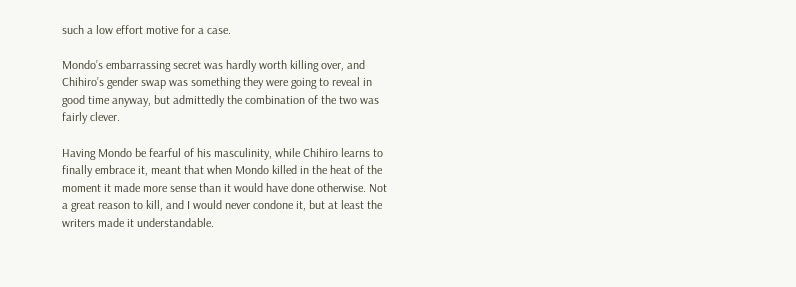such a low effort motive for a case.

Mondo’s embarrassing secret was hardly worth killing over, and Chihiro’s gender swap was something they were going to reveal in good time anyway, but admittedly the combination of the two was fairly clever.

Having Mondo be fearful of his masculinity, while Chihiro learns to finally embrace it, meant that when Mondo killed in the heat of the moment it made more sense than it would have done otherwise. Not a great reason to kill, and I would never condone it, but at least the writers made it understandable.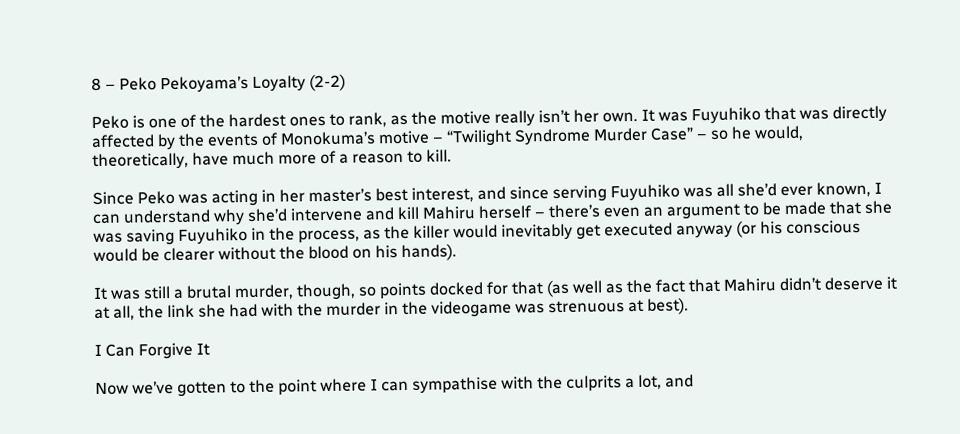8 – Peko Pekoyama’s Loyalty (2-2)

Peko is one of the hardest ones to rank, as the motive really isn’t her own. It was Fuyuhiko that was directly affected by the events of Monokuma’s motive – “Twilight Syndrome Murder Case” – so he would, theoretically, have much more of a reason to kill.

Since Peko was acting in her master’s best interest, and since serving Fuyuhiko was all she’d ever known, I can understand why she’d intervene and kill Mahiru herself – there’s even an argument to be made that she was saving Fuyuhiko in the process, as the killer would inevitably get executed anyway (or his conscious would be clearer without the blood on his hands).

It was still a brutal murder, though, so points docked for that (as well as the fact that Mahiru didn’t deserve it at all, the link she had with the murder in the videogame was strenuous at best).

I Can Forgive It

Now we’ve gotten to the point where I can sympathise with the culprits a lot, and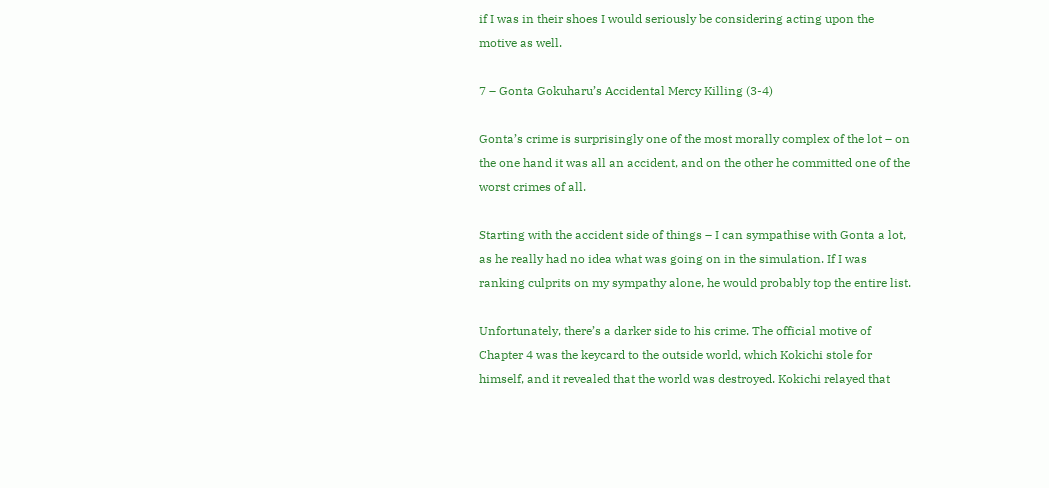if I was in their shoes I would seriously be considering acting upon the motive as well.

7 – Gonta Gokuharu’s Accidental Mercy Killing (3-4)

Gonta’s crime is surprisingly one of the most morally complex of the lot – on the one hand it was all an accident, and on the other he committed one of the worst crimes of all.

Starting with the accident side of things – I can sympathise with Gonta a lot, as he really had no idea what was going on in the simulation. If I was ranking culprits on my sympathy alone, he would probably top the entire list.

Unfortunately, there’s a darker side to his crime. The official motive of Chapter 4 was the keycard to the outside world, which Kokichi stole for himself, and it revealed that the world was destroyed. Kokichi relayed that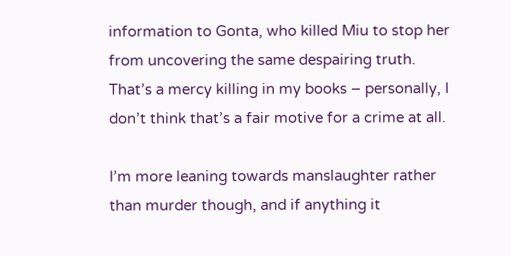information to Gonta, who killed Miu to stop her from uncovering the same despairing truth. That’s a mercy killing in my books – personally, I don’t think that’s a fair motive for a crime at all.

I’m more leaning towards manslaughter rather than murder though, and if anything it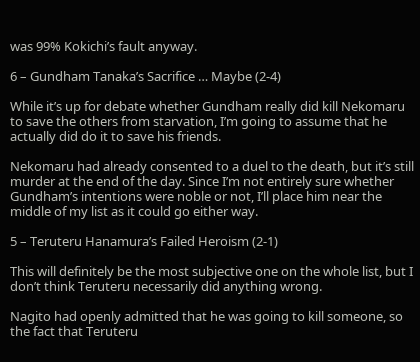was 99% Kokichi’s fault anyway.

6 – Gundham Tanaka’s Sacrifice … Maybe (2-4)

While it’s up for debate whether Gundham really did kill Nekomaru to save the others from starvation, I’m going to assume that he actually did do it to save his friends.

Nekomaru had already consented to a duel to the death, but it’s still murder at the end of the day. Since I’m not entirely sure whether Gundham’s intentions were noble or not, I’ll place him near the middle of my list as it could go either way.

5 – Teruteru Hanamura’s Failed Heroism (2-1)

This will definitely be the most subjective one on the whole list, but I don’t think Teruteru necessarily did anything wrong.

Nagito had openly admitted that he was going to kill someone, so the fact that Teruteru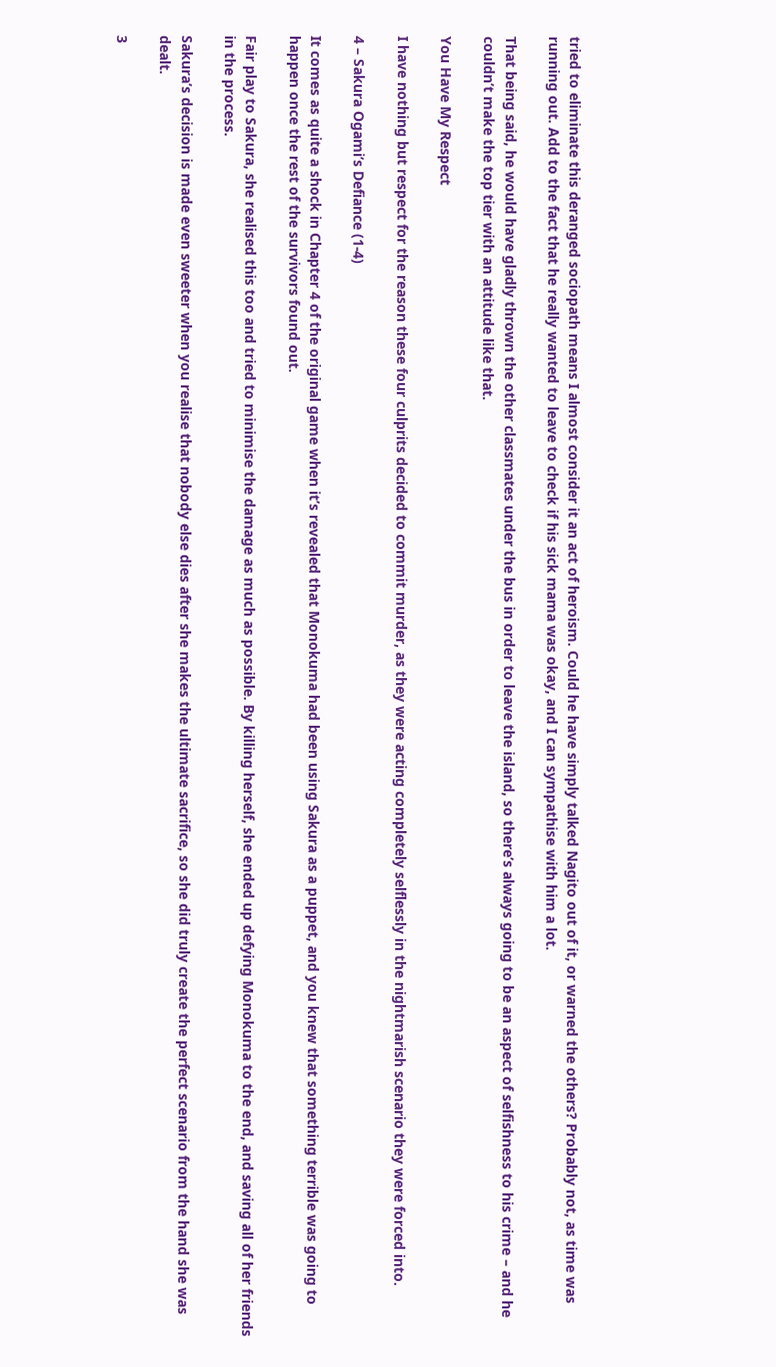tried to eliminate this deranged sociopath means I almost consider it an act of heroism. Could he have simply talked Nagito out of it, or warned the others? Probably not, as time was running out. Add to the fact that he really wanted to leave to check if his sick mama was okay, and I can sympathise with him a lot.

That being said, he would have gladly thrown the other classmates under the bus in order to leave the island, so there’s always going to be an aspect of selfishness to his crime – and he couldn’t make the top tier with an attitude like that.

You Have My Respect

I have nothing but respect for the reason these four culprits decided to commit murder, as they were acting completely selflessly in the nightmarish scenario they were forced into.

4 – Sakura Ogami’s Defiance (1-4)

It comes as quite a shock in Chapter 4 of the original game when it’s revealed that Monokuma had been using Sakura as a puppet, and you knew that something terrible was going to happen once the rest of the survivors found out.

Fair play to Sakura, she realised this too and tried to minimise the damage as much as possible. By killing herself, she ended up defying Monokuma to the end, and saving all of her friends in the process.

Sakura’s decision is made even sweeter when you realise that nobody else dies after she makes the ultimate sacrifice, so she did truly create the perfect scenario from the hand she was dealt.

3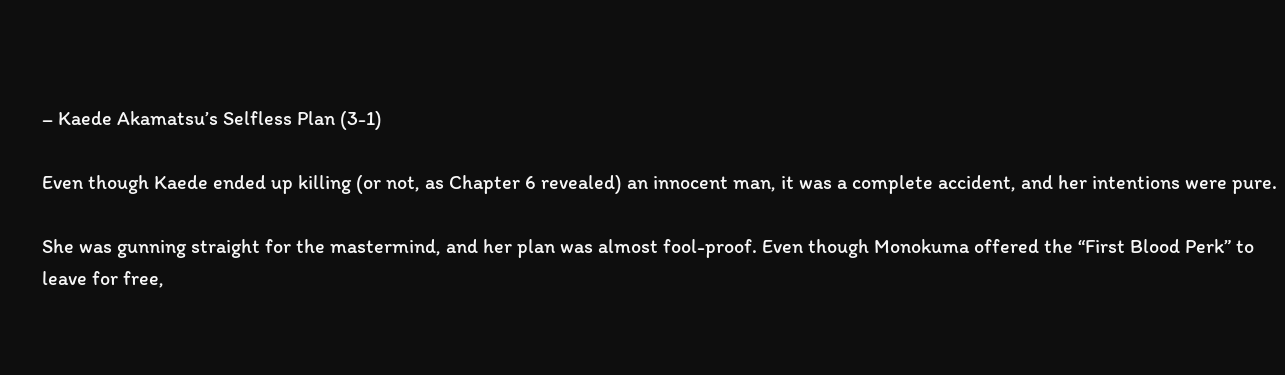– Kaede Akamatsu’s Selfless Plan (3-1)

Even though Kaede ended up killing (or not, as Chapter 6 revealed) an innocent man, it was a complete accident, and her intentions were pure.

She was gunning straight for the mastermind, and her plan was almost fool-proof. Even though Monokuma offered the “First Blood Perk” to leave for free,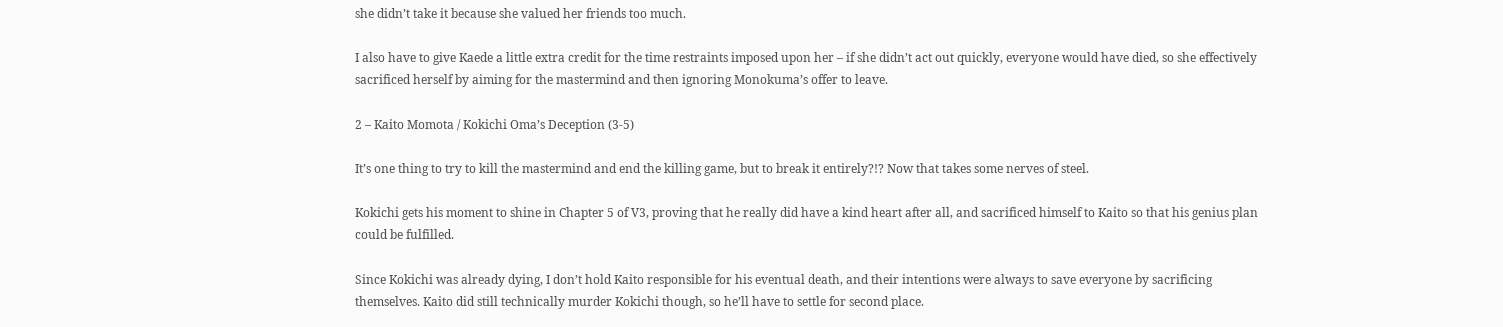she didn’t take it because she valued her friends too much.

I also have to give Kaede a little extra credit for the time restraints imposed upon her – if she didn’t act out quickly, everyone would have died, so she effectively sacrificed herself by aiming for the mastermind and then ignoring Monokuma’s offer to leave.

2 – Kaito Momota / Kokichi Oma’s Deception (3-5)

It’s one thing to try to kill the mastermind and end the killing game, but to break it entirely?!? Now that takes some nerves of steel.

Kokichi gets his moment to shine in Chapter 5 of V3, proving that he really did have a kind heart after all, and sacrificed himself to Kaito so that his genius plan could be fulfilled.

Since Kokichi was already dying, I don’t hold Kaito responsible for his eventual death, and their intentions were always to save everyone by sacrificing themselves. Kaito did still technically murder Kokichi though, so he’ll have to settle for second place.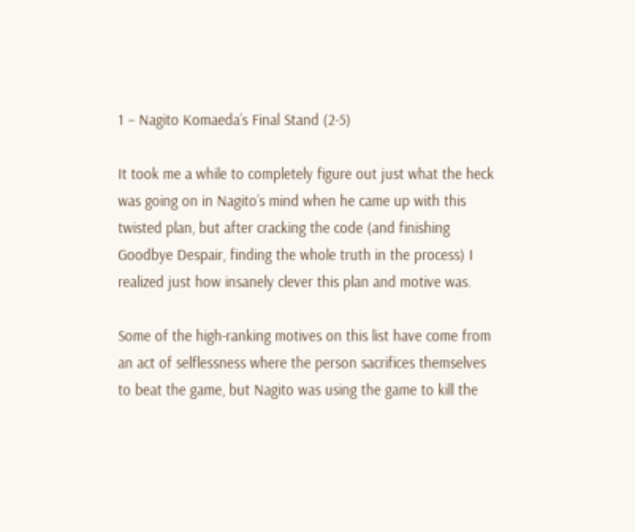1 – Nagito Komaeda’s Final Stand (2-5)

It took me a while to completely figure out just what the heck was going on in Nagito’s mind when he came up with this twisted plan, but after cracking the code (and finishing Goodbye Despair, finding the whole truth in the process) I realized just how insanely clever this plan and motive was.

Some of the high-ranking motives on this list have come from an act of selflessness where the person sacrifices themselves to beat the game, but Nagito was using the game to kill the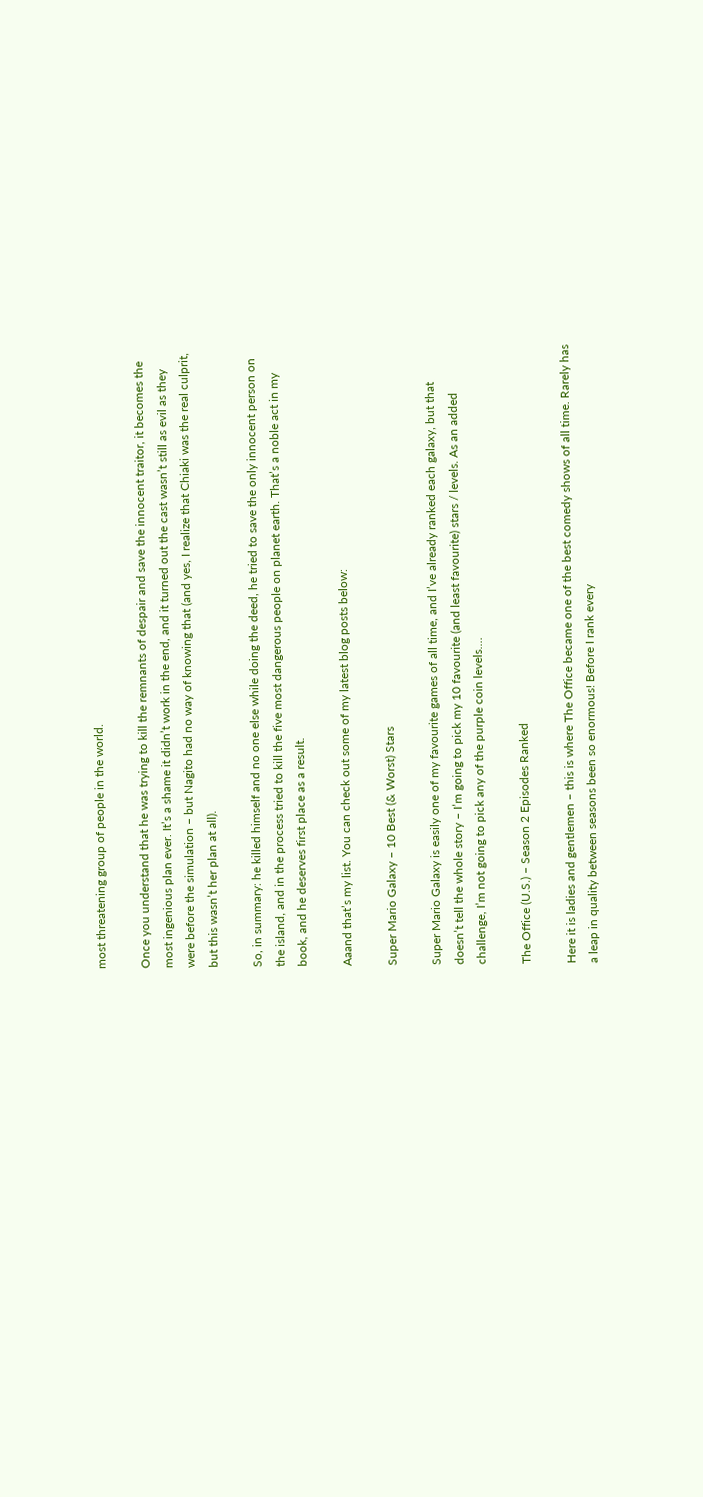most threatening group of people in the world.

Once you understand that he was trying to kill the remnants of despair and save the innocent traitor, it becomes the most ingenious plan ever. It’s a shame it didn’t work in the end, and it turned out the cast wasn’t still as evil as they were before the simulation – but Nagito had no way of knowing that (and yes, I realize that Chiaki was the real culprit, but this wasn’t her plan at all).

So, in summary: he killed himself and no one else while doing the deed, he tried to save the only innocent person on the island, and in the process tried to kill the five most dangerous people on planet earth. That’s a noble act in my book, and he deserves first place as a result.

Aaand that’s my list. You can check out some of my latest blog posts below:

Super Mario Galaxy – 10 Best (& Worst) Stars

Super Mario Galaxy is easily one of my favourite games of all time, and I’ve already ranked each galaxy, but that doesn’t tell the whole story – I’m going to pick my 10 favourite (and least favourite) stars / levels. As an added challenge, I’m not going to pick any of the purple coin levels.…

The Office (U.S.) – Season 2 Episodes Ranked

Here it is ladies and gentlemen – this is where The Office became one of the best comedy shows of all time. Rarely has a leap in quality between seasons been so enormous! Before I rank every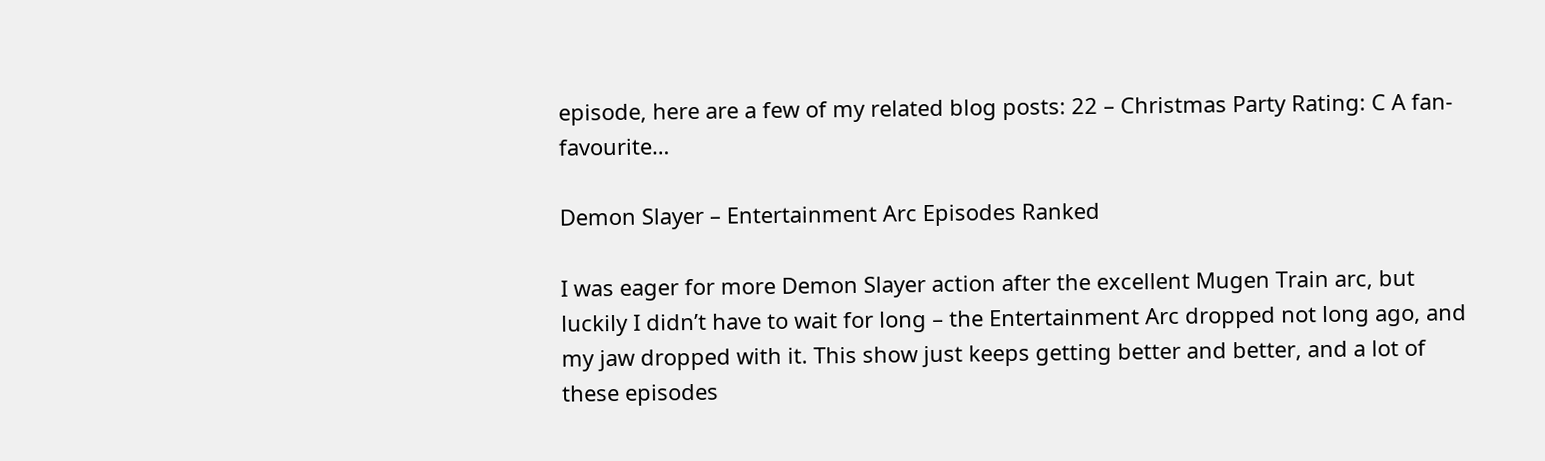episode, here are a few of my related blog posts: 22 – Christmas Party Rating: C A fan-favourite…

Demon Slayer – Entertainment Arc Episodes Ranked

I was eager for more Demon Slayer action after the excellent Mugen Train arc, but luckily I didn’t have to wait for long – the Entertainment Arc dropped not long ago, and my jaw dropped with it. This show just keeps getting better and better, and a lot of these episodes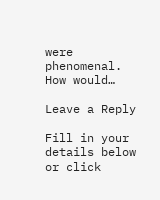were phenomenal. How would…

Leave a Reply

Fill in your details below or click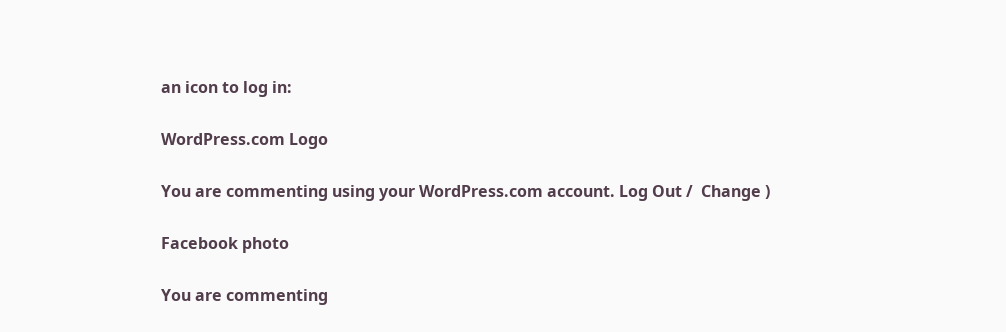an icon to log in:

WordPress.com Logo

You are commenting using your WordPress.com account. Log Out /  Change )

Facebook photo

You are commenting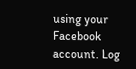using your Facebook account. Log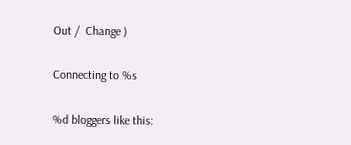Out /  Change )

Connecting to %s

%d bloggers like this: